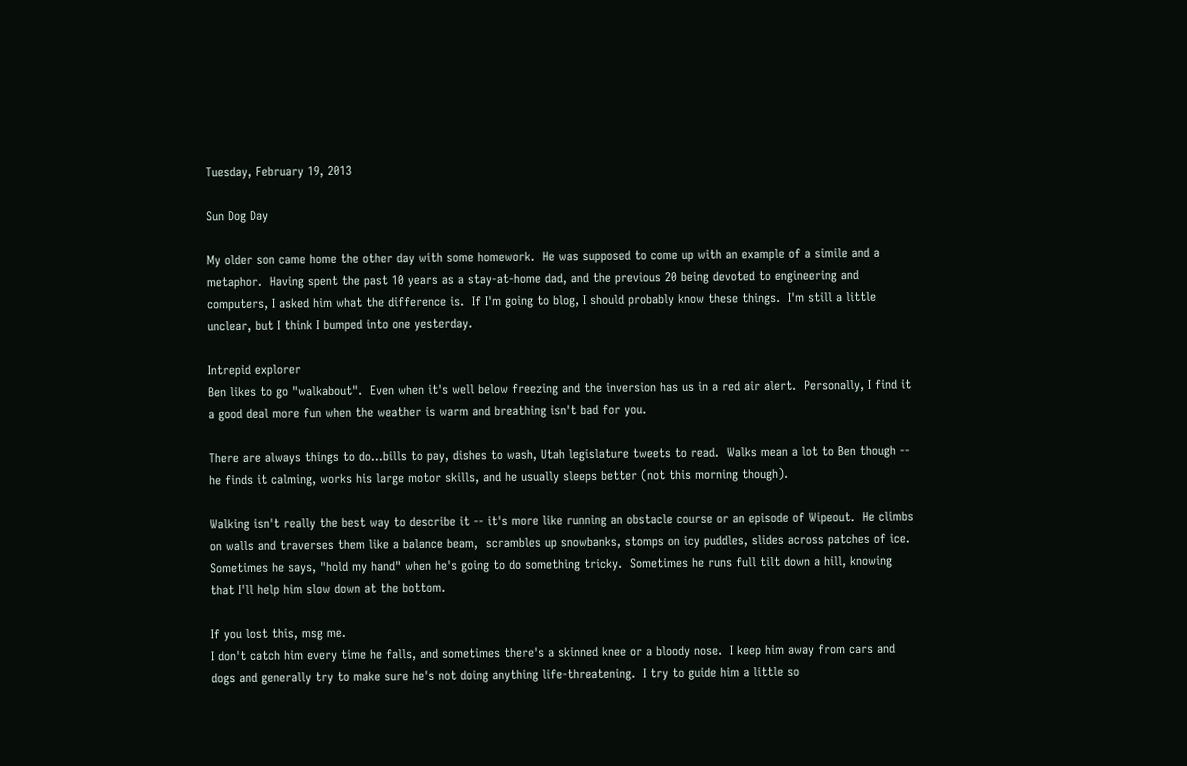Tuesday, February 19, 2013

Sun Dog Day

My older son came home the other day with some homework.  He was supposed to come up with an example of a simile and a metaphor.  Having spent the past 10 years as a stay-at-home dad, and the previous 20 being devoted to engineering and computers, I asked him what the difference is.  If I'm going to blog, I should probably know these things.  I'm still a little unclear, but I think I bumped into one yesterday.

Intrepid explorer
Ben likes to go "walkabout".  Even when it's well below freezing and the inversion has us in a red air alert.  Personally, I find it a good deal more fun when the weather is warm and breathing isn't bad for you.

There are always things to do...bills to pay, dishes to wash, Utah legislature tweets to read.  Walks mean a lot to Ben though -- he finds it calming, works his large motor skills, and he usually sleeps better (not this morning though).

Walking isn't really the best way to describe it -- it's more like running an obstacle course or an episode of Wipeout.  He climbs on walls and traverses them like a balance beam,  scrambles up snowbanks, stomps on icy puddles, slides across patches of ice.  Sometimes he says, "hold my hand" when he's going to do something tricky.  Sometimes he runs full tilt down a hill, knowing that I'll help him slow down at the bottom.

If you lost this, msg me.
I don't catch him every time he falls, and sometimes there's a skinned knee or a bloody nose.  I keep him away from cars and dogs and generally try to make sure he's not doing anything life-threatening.  I try to guide him a little so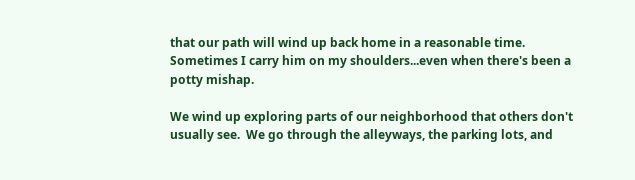that our path will wind up back home in a reasonable time.  Sometimes I carry him on my shoulders...even when there's been a potty mishap.

We wind up exploring parts of our neighborhood that others don't usually see.  We go through the alleyways, the parking lots, and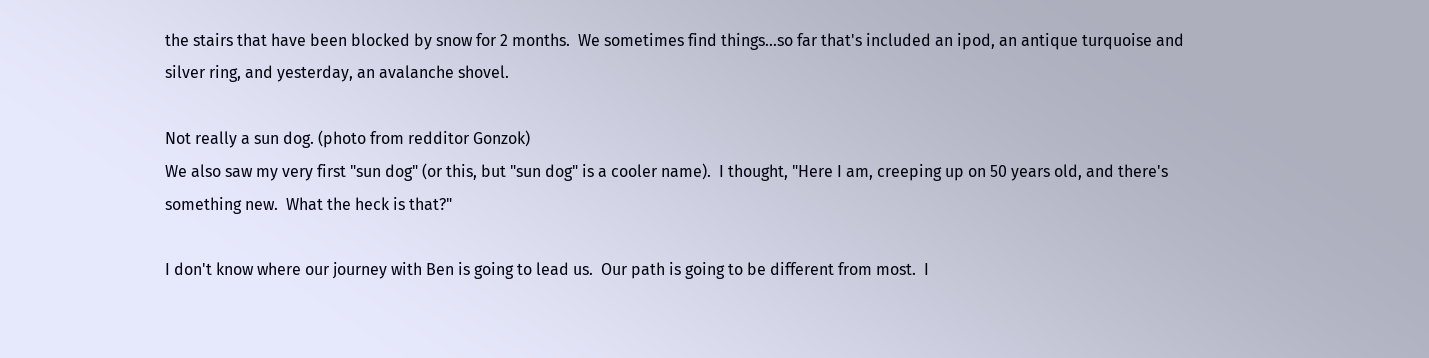the stairs that have been blocked by snow for 2 months.  We sometimes find things...so far that's included an ipod, an antique turquoise and silver ring, and yesterday, an avalanche shovel.

Not really a sun dog. (photo from redditor Gonzok)
We also saw my very first "sun dog" (or this, but "sun dog" is a cooler name).  I thought, "Here I am, creeping up on 50 years old, and there's something new.  What the heck is that?"

I don't know where our journey with Ben is going to lead us.  Our path is going to be different from most.  I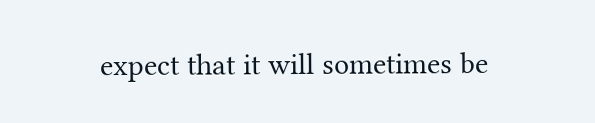expect that it will sometimes be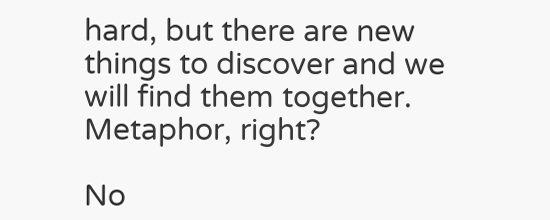hard, but there are new things to discover and we will find them together.  Metaphor, right?

No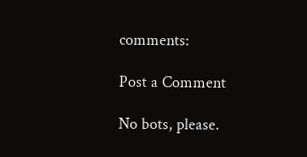comments:

Post a Comment

No bots, please.